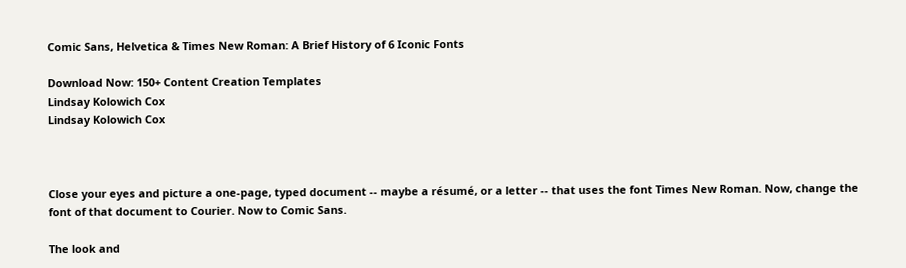Comic Sans, Helvetica & Times New Roman: A Brief History of 6 Iconic Fonts

Download Now: 150+ Content Creation Templates
Lindsay Kolowich Cox
Lindsay Kolowich Cox



Close your eyes and picture a one-page, typed document -- maybe a résumé, or a letter -- that uses the font Times New Roman. Now, change the font of that document to Courier. Now to Comic Sans.

The look and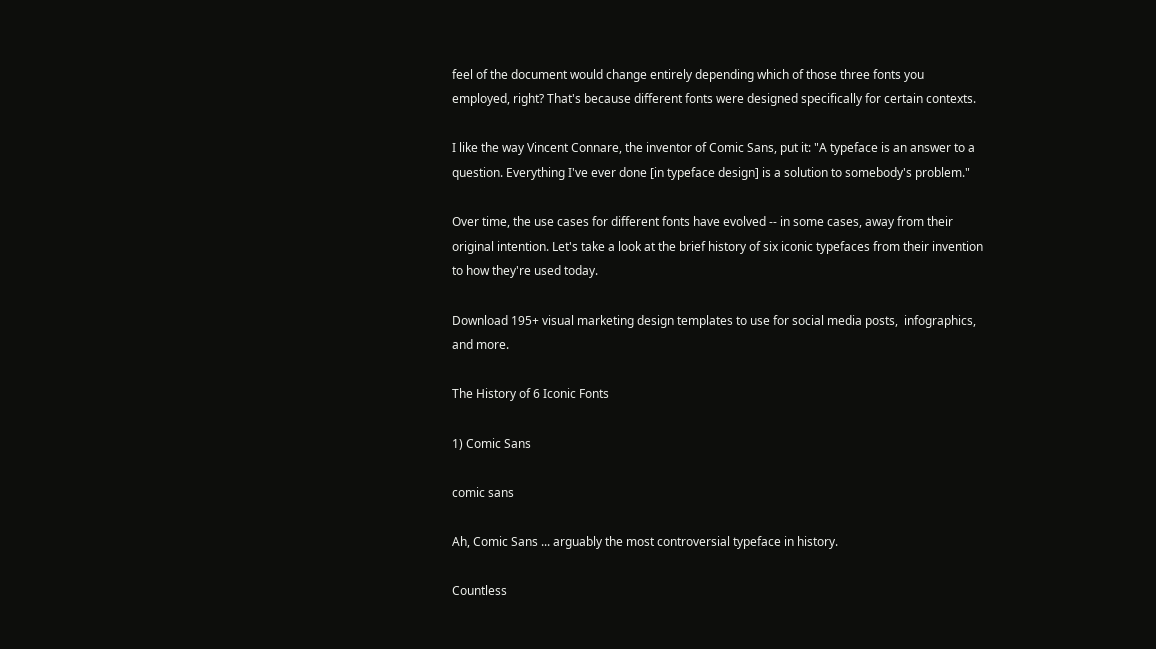feel of the document would change entirely depending which of those three fonts you employed, right? That's because different fonts were designed specifically for certain contexts.

I like the way Vincent Connare, the inventor of Comic Sans, put it: "A typeface is an answer to a question. Everything I've ever done [in typeface design] is a solution to somebody's problem."

Over time, the use cases for different fonts have evolved -- in some cases, away from their original intention. Let's take a look at the brief history of six iconic typefaces from their invention to how they're used today.

Download 195+ visual marketing design templates to use for social media posts,  infographics, and more.

The History of 6 Iconic Fonts

1) Comic Sans

comic sans

Ah, Comic Sans ... arguably the most controversial typeface in history.

Countless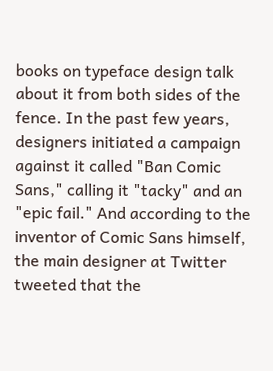books on typeface design talk about it from both sides of the fence. In the past few years, designers initiated a campaign against it called "Ban Comic Sans," calling it "tacky" and an "epic fail." And according to the inventor of Comic Sans himself, the main designer at Twitter tweeted that the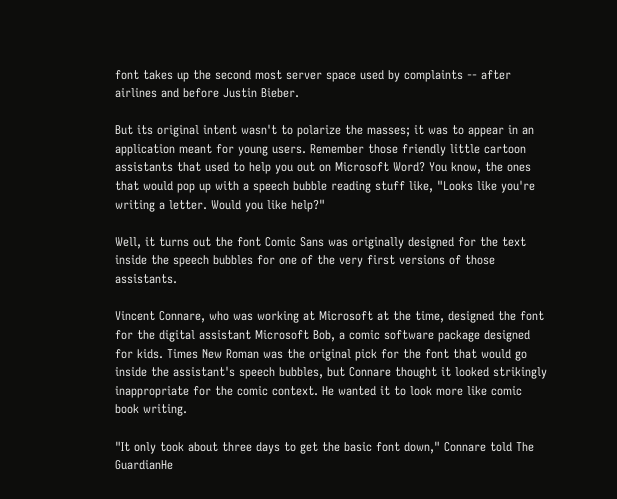font takes up the second most server space used by complaints -- after airlines and before Justin Bieber.

But its original intent wasn't to polarize the masses; it was to appear in an application meant for young users. Remember those friendly little cartoon assistants that used to help you out on Microsoft Word? You know, the ones that would pop up with a speech bubble reading stuff like, "Looks like you're writing a letter. Would you like help?"

Well, it turns out the font Comic Sans was originally designed for the text inside the speech bubbles for one of the very first versions of those assistants.

Vincent Connare, who was working at Microsoft at the time, designed the font for the digital assistant Microsoft Bob, a comic software package designed for kids. Times New Roman was the original pick for the font that would go inside the assistant's speech bubbles, but Connare thought it looked strikingly inappropriate for the comic context. He wanted it to look more like comic book writing.

"It only took about three days to get the basic font down," Connare told The GuardianHe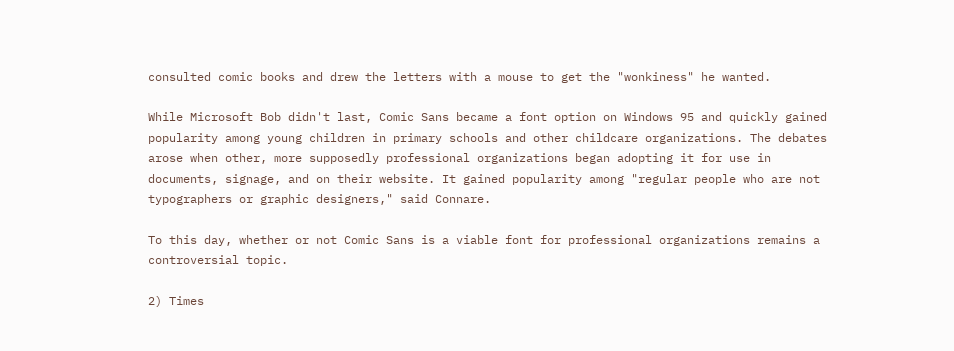consulted comic books and drew the letters with a mouse to get the "wonkiness" he wanted.

While Microsoft Bob didn't last, Comic Sans became a font option on Windows 95 and quickly gained popularity among young children in primary schools and other childcare organizations. The debates arose when other, more supposedly professional organizations began adopting it for use in documents, signage, and on their website. It gained popularity among "regular people who are not typographers or graphic designers," said Connare.

To this day, whether or not Comic Sans is a viable font for professional organizations remains a controversial topic.

2) Times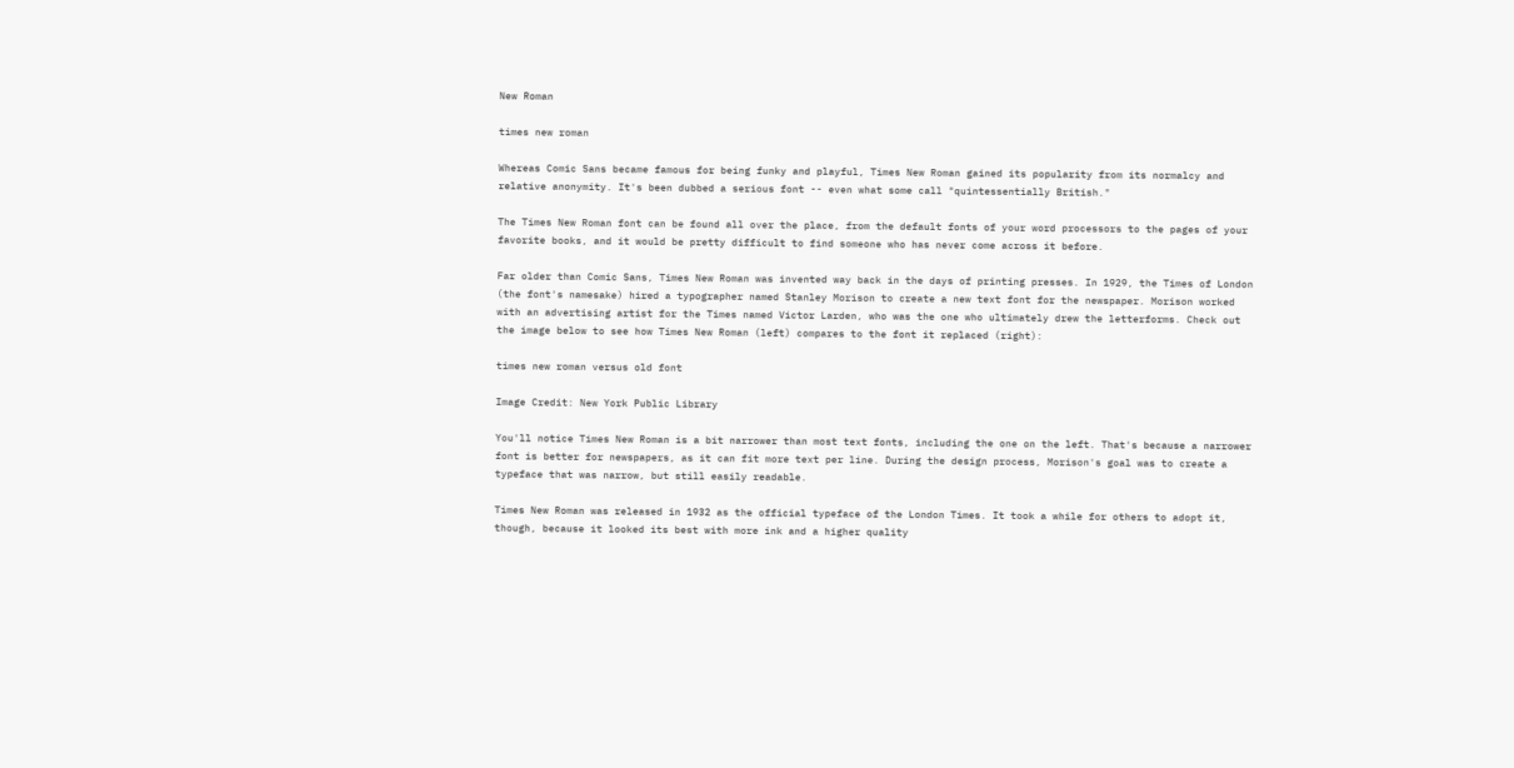New Roman

times new roman

Whereas Comic Sans became famous for being funky and playful, Times New Roman gained its popularity from its normalcy and relative anonymity. It's been dubbed a serious font -- even what some call "quintessentially British."

The Times New Roman font can be found all over the place, from the default fonts of your word processors to the pages of your favorite books, and it would be pretty difficult to find someone who has never come across it before.

Far older than Comic Sans, Times New Roman was invented way back in the days of printing presses. In 1929, the Times of London (the font's namesake) hired a typographer named Stanley Morison to create a new text font for the newspaper. Morison worked with an advertising artist for the Times named Victor Larden, who was the one who ultimately drew the letterforms. Check out the image below to see how Times New Roman (left) compares to the font it replaced (right):

times new roman versus old font

Image Credit: New York Public Library

You'll notice Times New Roman is a bit narrower than most text fonts, including the one on the left. That's because a narrower font is better for newspapers, as it can fit more text per line. During the design process, Morison's goal was to create a typeface that was narrow, but still easily readable.

Times New Roman was released in 1932 as the official typeface of the London Times. It took a while for others to adopt it, though, because it looked its best with more ink and a higher quality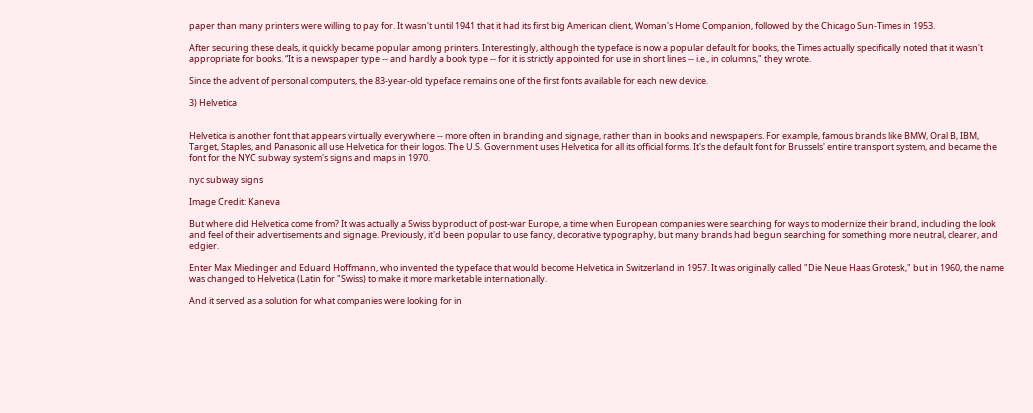paper than many printers were willing to pay for. It wasn't until 1941 that it had its first big American client, Woman's Home Companion, followed by the Chicago Sun-Times in 1953.

After securing these deals, it quickly became popular among printers. Interestingly, although the typeface is now a popular default for books, the Times actually specifically noted that it wasn't appropriate for books. “It is a newspaper type -- and hardly a book type -- for it is strictly appointed for use in short lines -- i.e., in columns," they wrote.

Since the advent of personal computers, the 83-year-old typeface remains one of the first fonts available for each new device.

3) Helvetica


Helvetica is another font that appears virtually everywhere -- more often in branding and signage, rather than in books and newspapers. For example, famous brands like BMW, Oral B, IBM, Target, Staples, and Panasonic all use Helvetica for their logos. The U.S. Government uses Helvetica for all its official forms. It's the default font for Brussels' entire transport system, and became the font for the NYC subway system's signs and maps in 1970.

nyc subway signs

Image Credit: Kaneva

But where did Helvetica come from? It was actually a Swiss byproduct of post-war Europe, a time when European companies were searching for ways to modernize their brand, including the look and feel of their advertisements and signage. Previously, it'd been popular to use fancy, decorative typography, but many brands had begun searching for something more neutral, clearer, and edgier.

Enter Max Miedinger and Eduard Hoffmann, who invented the typeface that would become Helvetica in Switzerland in 1957. It was originally called "Die Neue Haas Grotesk," but in 1960, the name was changed to Helvetica (Latin for "Swiss) to make it more marketable internationally.

And it served as a solution for what companies were looking for in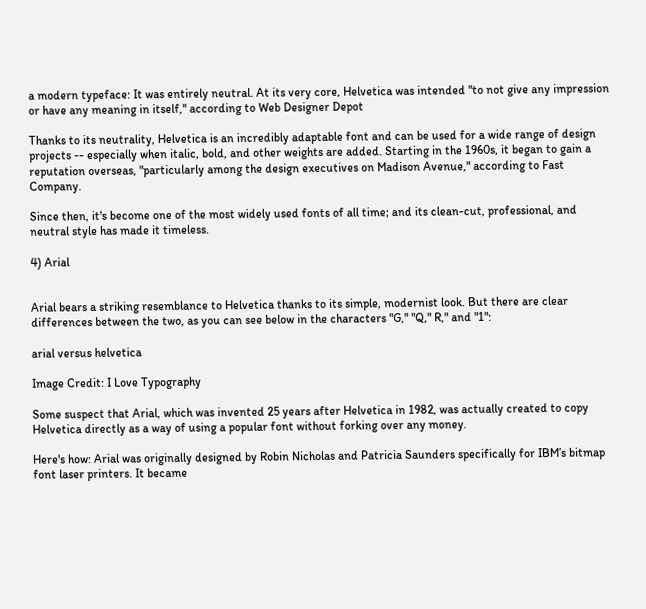a modern typeface: It was entirely neutral. At its very core, Helvetica was intended "to not give any impression or have any meaning in itself," according to Web Designer Depot

Thanks to its neutrality, Helvetica is an incredibly adaptable font and can be used for a wide range of design projects -- especially when italic, bold, and other weights are added. Starting in the 1960s, it began to gain a reputation overseas, "particularly among the design executives on Madison Avenue," according to Fast Company.

Since then, it's become one of the most widely used fonts of all time; and its clean-cut, professional, and neutral style has made it timeless.

4) Arial


Arial bears a striking resemblance to Helvetica thanks to its simple, modernist look. But there are clear differences between the two, as you can see below in the characters "G," "Q," R," and "1":

arial versus helvetica

Image Credit: I Love Typography

Some suspect that Arial, which was invented 25 years after Helvetica in 1982, was actually created to copy Helvetica directly as a way of using a popular font without forking over any money.

Here's how: Arial was originally designed by Robin Nicholas and Patricia Saunders specifically for IBM’s bitmap font laser printers. It became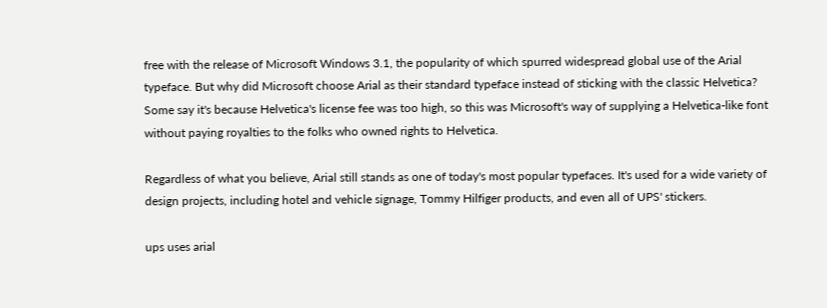free with the release of Microsoft Windows 3.1, the popularity of which spurred widespread global use of the Arial typeface. But why did Microsoft choose Arial as their standard typeface instead of sticking with the classic Helvetica? Some say it's because Helvetica's license fee was too high, so this was Microsoft's way of supplying a Helvetica-like font without paying royalties to the folks who owned rights to Helvetica.

Regardless of what you believe, Arial still stands as one of today's most popular typefaces. It's used for a wide variety of design projects, including hotel and vehicle signage, Tommy Hilfiger products, and even all of UPS' stickers.

ups uses arial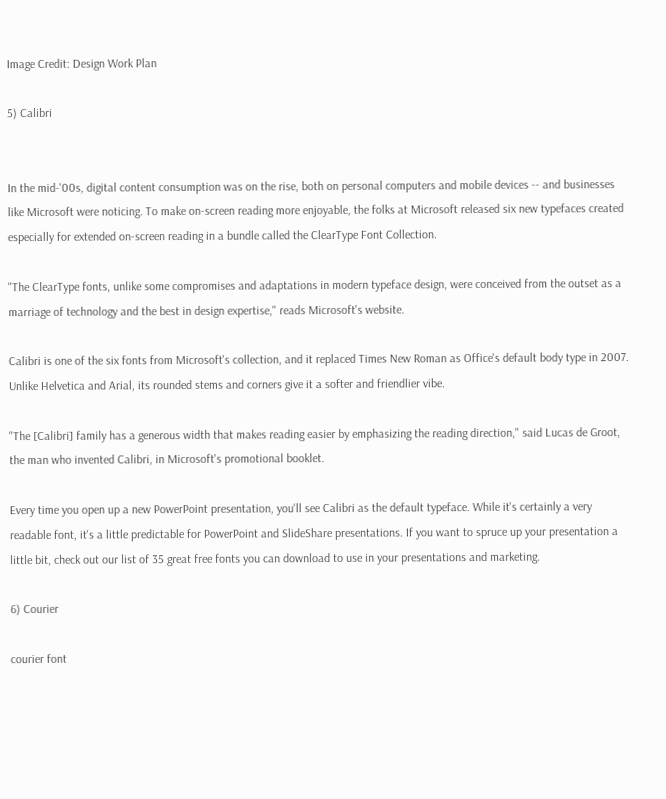Image Credit: Design Work Plan

5) Calibri


In the mid-'00s, digital content consumption was on the rise, both on personal computers and mobile devices -- and businesses like Microsoft were noticing. To make on-screen reading more enjoyable, the folks at Microsoft released six new typefaces created especially for extended on-screen reading in a bundle called the ClearType Font Collection.

"The ClearType fonts, unlike some compromises and adaptations in modern typeface design, were conceived from the outset as a marriage of technology and the best in design expertise," reads Microsoft's website.

Calibri is one of the six fonts from Microsoft's collection, and it replaced Times New Roman as Office's default body type in 2007. Unlike Helvetica and Arial, its rounded stems and corners give it a softer and friendlier vibe.

"The [Calibri] family has a generous width that makes reading easier by emphasizing the reading direction," said Lucas de Groot, the man who invented Calibri, in Microsoft's promotional booklet.

Every time you open up a new PowerPoint presentation, you'll see Calibri as the default typeface. While it's certainly a very readable font, it's a little predictable for PowerPoint and SlideShare presentations. If you want to spruce up your presentation a little bit, check out our list of 35 great free fonts you can download to use in your presentations and marketing.

6) Courier

courier font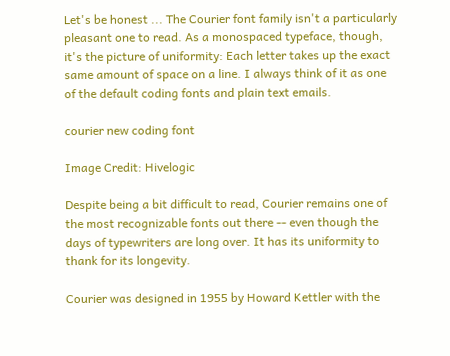Let's be honest ... The Courier font family isn't a particularly pleasant one to read. As a monospaced typeface, though, it's the picture of uniformity: Each letter takes up the exact same amount of space on a line. I always think of it as one of the default coding fonts and plain text emails.

courier new coding font

Image Credit: Hivelogic

Despite being a bit difficult to read, Courier remains one of the most recognizable fonts out there -- even though the days of typewriters are long over. It has its uniformity to thank for its longevity.

Courier was designed in 1955 by Howard Kettler with the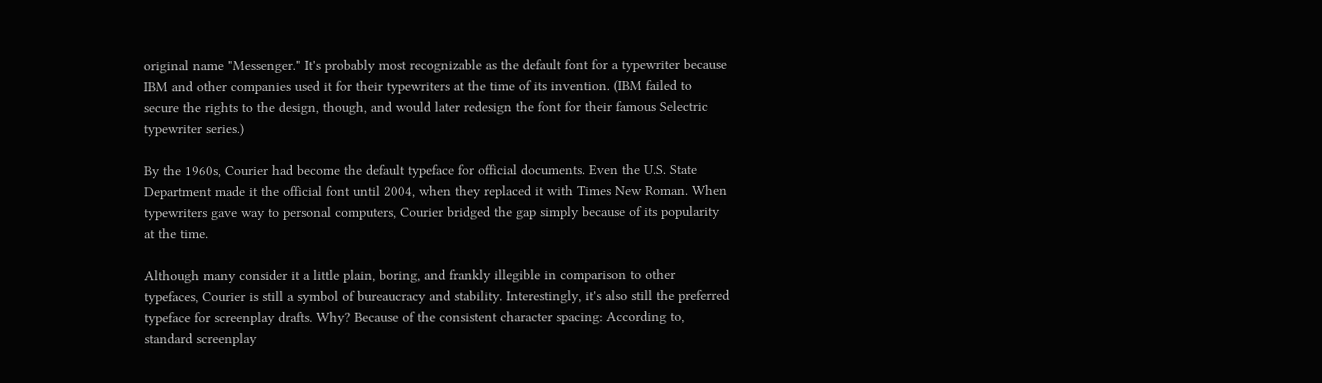original name "Messenger." It's probably most recognizable as the default font for a typewriter because IBM and other companies used it for their typewriters at the time of its invention. (IBM failed to secure the rights to the design, though, and would later redesign the font for their famous Selectric typewriter series.)

By the 1960s, Courier had become the default typeface for official documents. Even the U.S. State Department made it the official font until 2004, when they replaced it with Times New Roman. When typewriters gave way to personal computers, Courier bridged the gap simply because of its popularity at the time.

Although many consider it a little plain, boring, and frankly illegible in comparison to other typefaces, Courier is still a symbol of bureaucracy and stability. Interestingly, it's also still the preferred typeface for screenplay drafts. Why? Because of the consistent character spacing: According to, standard screenplay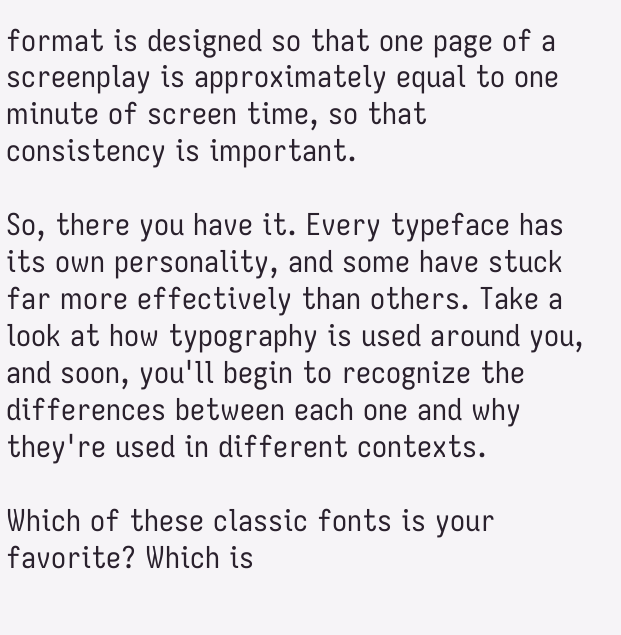format is designed so that one page of a screenplay is approximately equal to one minute of screen time, so that consistency is important.

So, there you have it. Every typeface has its own personality, and some have stuck far more effectively than others. Take a look at how typography is used around you, and soon, you'll begin to recognize the differences between each one and why they're used in different contexts.

Which of these classic fonts is your favorite? Which is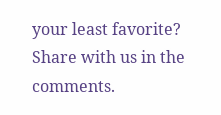your least favorite? Share with us in the comments.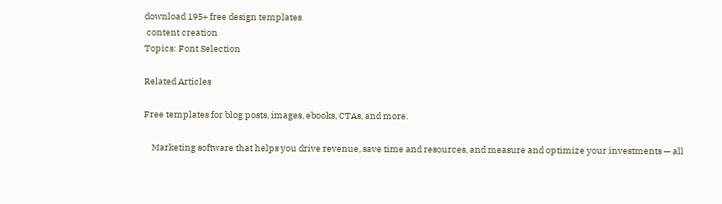download 195+ free design templates
 content creation
Topics: Font Selection

Related Articles

Free templates for blog posts, images, ebooks, CTAs, and more.

    Marketing software that helps you drive revenue, save time and resources, and measure and optimize your investments — all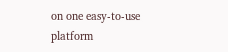on one easy-to-use platform